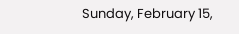Sunday, February 15,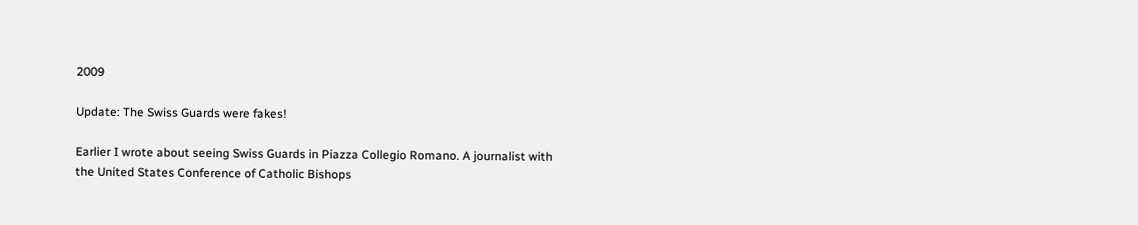2009

Update: The Swiss Guards were fakes!

Earlier I wrote about seeing Swiss Guards in Piazza Collegio Romano. A journalist with the United States Conference of Catholic Bishops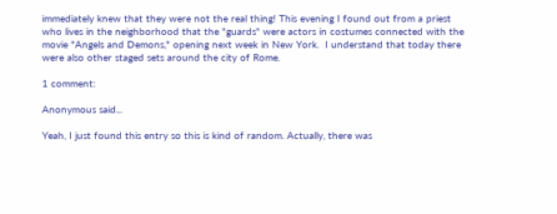immediately knew that they were not the real thing! This evening I found out from a priest who lives in the neighborhood that the "guards" were actors in costumes connected with the movie "Angels and Demons," opening next week in New York.  I understand that today there were also other staged sets around the city of Rome.

1 comment:

Anonymous said...

Yeah, I just found this entry so this is kind of random. Actually, there was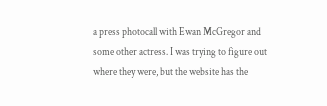a press photocall with Ewan McGregor and some other actress. I was trying to figure out where they were, but the website has the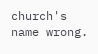church's name wrong.